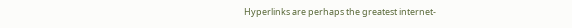Hyperlinks are perhaps the greatest internet-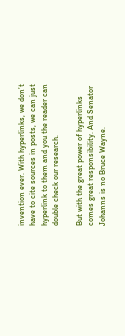invention ever. With hyperlinks, we don’t have to cite sources in posts, we can just hyperlink to them and you the reader can double check our research.

But with the great power of hyperlinks comes great responsibility. And Senator Johanns is no Bruce Wayne.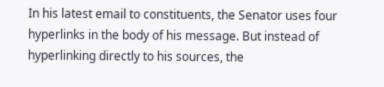In his latest email to constituents, the Senator uses four hyperlinks in the body of his message. But instead of hyperlinking directly to his sources, the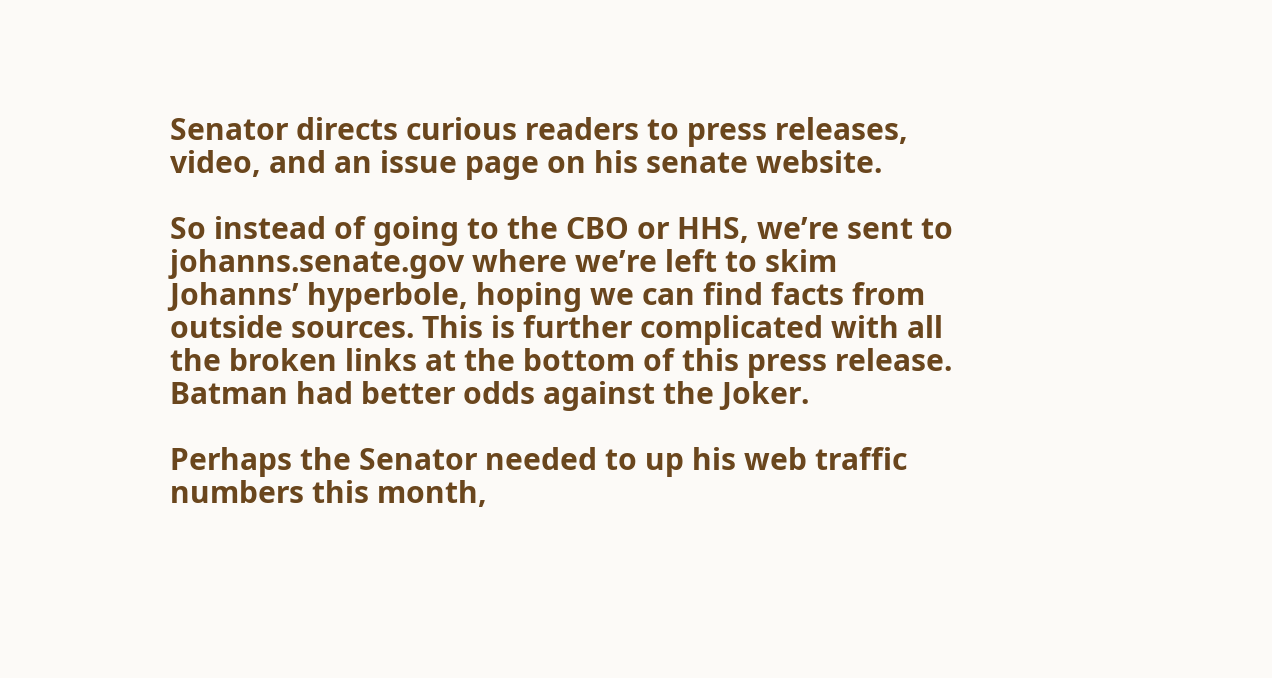Senator directs curious readers to press releases, video, and an issue page on his senate website.

So instead of going to the CBO or HHS, we’re sent to johanns.senate.gov where we’re left to skim Johanns’ hyperbole, hoping we can find facts from outside sources. This is further complicated with all the broken links at the bottom of this press release. Batman had better odds against the Joker.

Perhaps the Senator needed to up his web traffic numbers this month,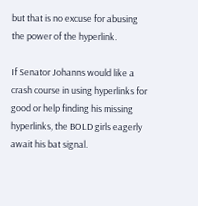but that is no excuse for abusing the power of the hyperlink.

If Senator Johanns would like a crash course in using hyperlinks for good or help finding his missing hyperlinks, the BOLD girls eagerly await his bat signal.